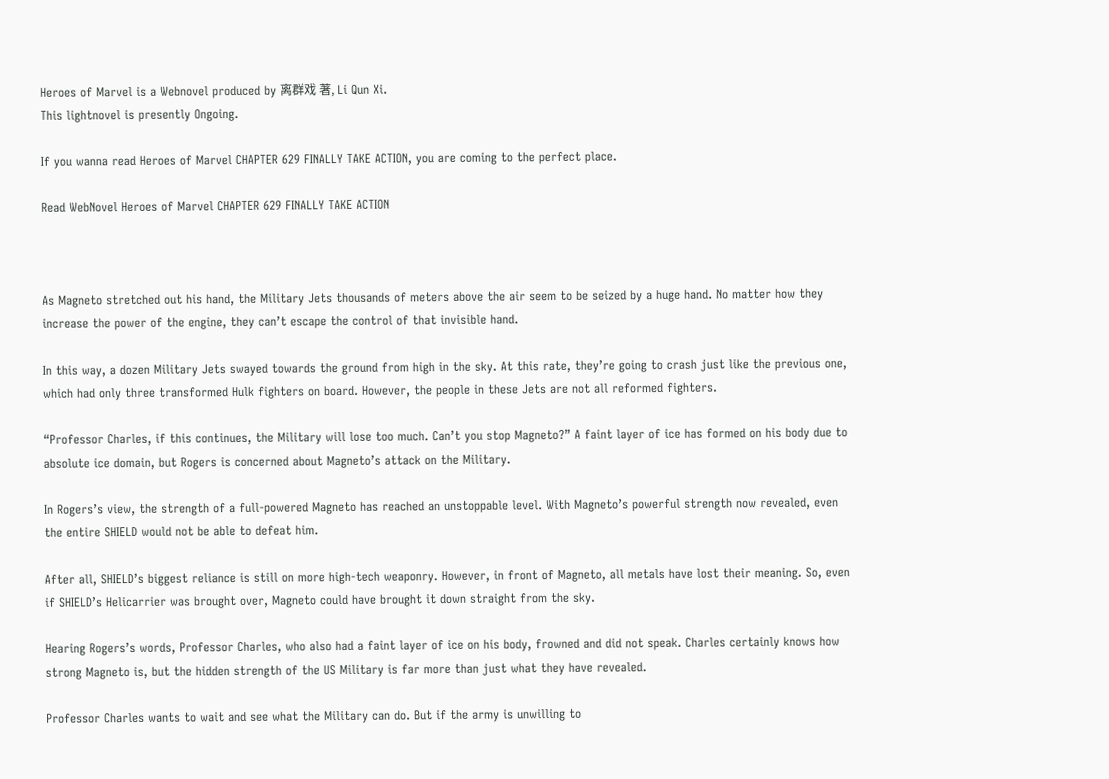Heroes of Marvel is a Webnovel produced by 离群戏 著, Li Qun Xi.
This lightnovel is presently Ongoing.

If you wanna read Heroes of Marvel CHAPTER 629 FINALLY TAKE ACTION, you are coming to the perfect place.

Read WebNovel Heroes of Marvel CHAPTER 629 FINALLY TAKE ACTION



As Magneto stretched out his hand, the Military Jets thousands of meters above the air seem to be seized by a huge hand. No matter how they increase the power of the engine, they can’t escape the control of that invisible hand.

In this way, a dozen Military Jets swayed towards the ground from high in the sky. At this rate, they’re going to crash just like the previous one, which had only three transformed Hulk fighters on board. However, the people in these Jets are not all reformed fighters.

“Professor Charles, if this continues, the Military will lose too much. Can’t you stop Magneto?” A faint layer of ice has formed on his body due to absolute ice domain, but Rogers is concerned about Magneto’s attack on the Military.

In Rogers’s view, the strength of a full-powered Magneto has reached an unstoppable level. With Magneto’s powerful strength now revealed, even the entire SHIELD would not be able to defeat him.

After all, SHIELD’s biggest reliance is still on more high-tech weaponry. However, in front of Magneto, all metals have lost their meaning. So, even if SHIELD’s Helicarrier was brought over, Magneto could have brought it down straight from the sky.

Hearing Rogers’s words, Professor Charles, who also had a faint layer of ice on his body, frowned and did not speak. Charles certainly knows how strong Magneto is, but the hidden strength of the US Military is far more than just what they have revealed.

Professor Charles wants to wait and see what the Military can do. But if the army is unwilling to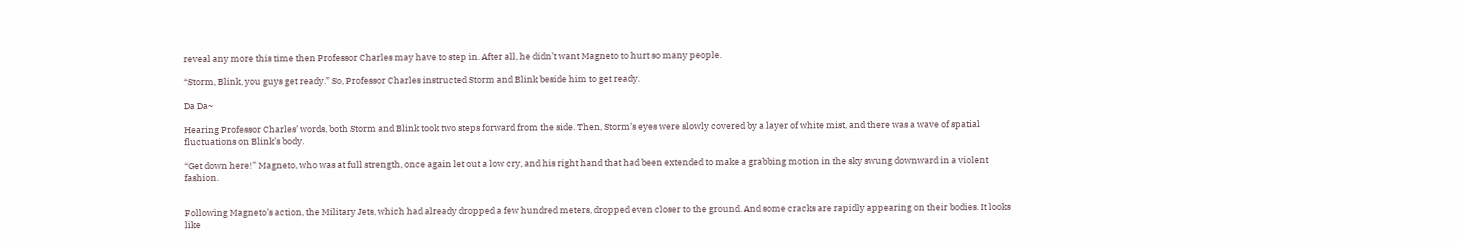reveal any more this time then Professor Charles may have to step in. After all, he didn’t want Magneto to hurt so many people.

“Storm, Blink, you guys get ready.” So, Professor Charles instructed Storm and Blink beside him to get ready.

Da Da~

Hearing Professor Charles’ words, both Storm and Blink took two steps forward from the side. Then, Storm’s eyes were slowly covered by a layer of white mist, and there was a wave of spatial fluctuations on Blink’s body.

“Get down here!” Magneto, who was at full strength, once again let out a low cry, and his right hand that had been extended to make a grabbing motion in the sky swung downward in a violent fashion.


Following Magneto’s action, the Military Jets, which had already dropped a few hundred meters, dropped even closer to the ground. And some cracks are rapidly appearing on their bodies. It looks like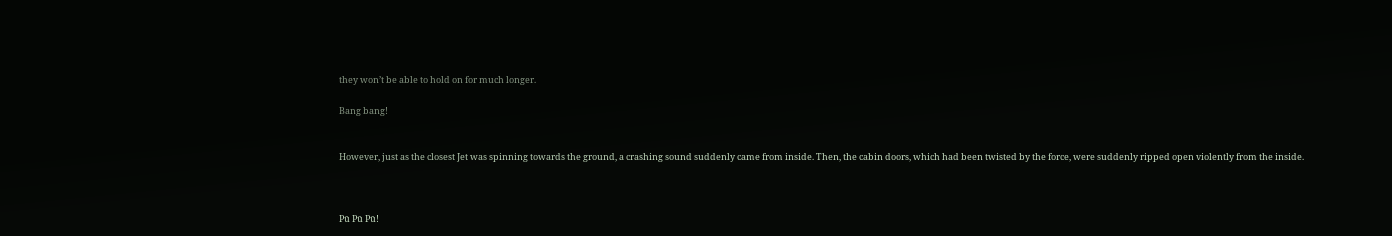they won’t be able to hold on for much longer.

Bang bang!


However, just as the closest Jet was spinning towards the ground, a crashing sound suddenly came from inside. Then, the cabin doors, which had been twisted by the force, were suddenly ripped open violently from the inside.



Pū Pū Pū!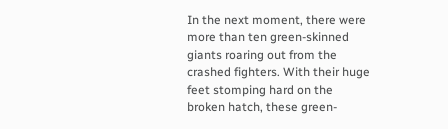In the next moment, there were more than ten green-skinned giants roaring out from the crashed fighters. With their huge feet stomping hard on the broken hatch, these green-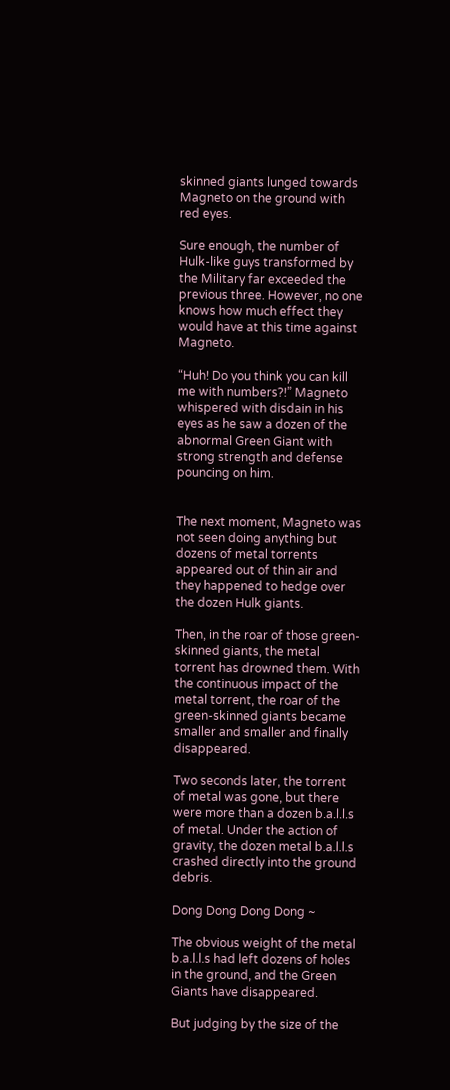skinned giants lunged towards Magneto on the ground with red eyes.

Sure enough, the number of Hulk-like guys transformed by the Military far exceeded the previous three. However, no one knows how much effect they would have at this time against Magneto.

“Huh! Do you think you can kill me with numbers?!” Magneto whispered with disdain in his eyes as he saw a dozen of the abnormal Green Giant with strong strength and defense pouncing on him.


The next moment, Magneto was not seen doing anything but dozens of metal torrents appeared out of thin air and they happened to hedge over the dozen Hulk giants.

Then, in the roar of those green-skinned giants, the metal torrent has drowned them. With the continuous impact of the metal torrent, the roar of the green-skinned giants became smaller and smaller and finally disappeared.

Two seconds later, the torrent of metal was gone, but there were more than a dozen b.a.l.l.s of metal. Under the action of gravity, the dozen metal b.a.l.l.s crashed directly into the ground debris.

Dong Dong Dong Dong ~

The obvious weight of the metal b.a.l.l.s had left dozens of holes in the ground, and the Green Giants have disappeared.

But judging by the size of the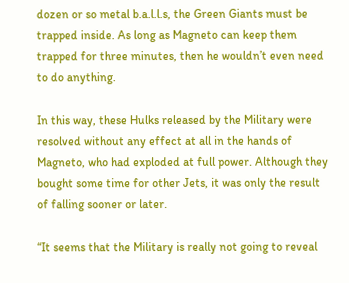dozen or so metal b.a.l.l.s, the Green Giants must be trapped inside. As long as Magneto can keep them trapped for three minutes, then he wouldn’t even need to do anything.

In this way, these Hulks released by the Military were resolved without any effect at all in the hands of Magneto, who had exploded at full power. Although they bought some time for other Jets, it was only the result of falling sooner or later.

“It seems that the Military is really not going to reveal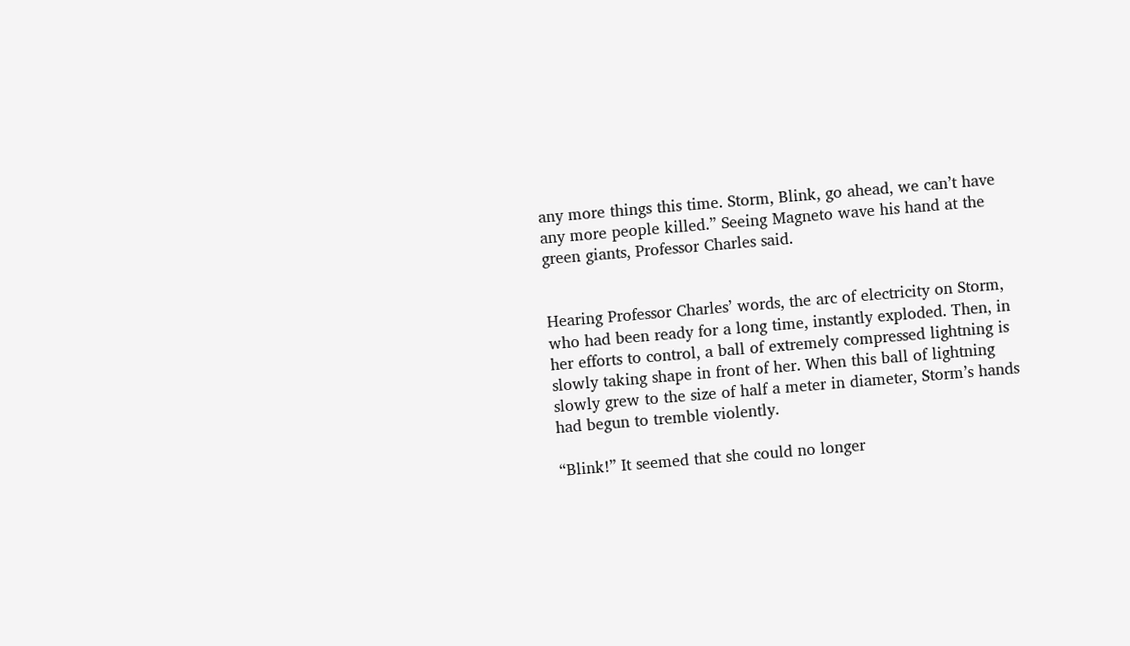any more things this time. Storm, Blink, go ahead, we can’t have any more people killed.” Seeing Magneto wave his hand at the green giants, Professor Charles said.


Hearing Professor Charles’ words, the arc of electricity on Storm, who had been ready for a long time, instantly exploded. Then, in her efforts to control, a ball of extremely compressed lightning is slowly taking shape in front of her. When this ball of lightning slowly grew to the size of half a meter in diameter, Storm’s hands had begun to tremble violently.

“Blink!” It seemed that she could no longer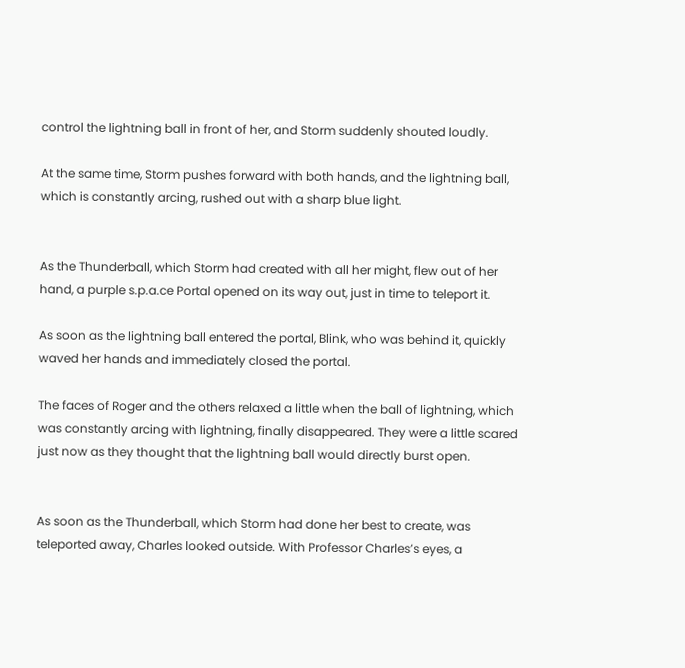control the lightning ball in front of her, and Storm suddenly shouted loudly.

At the same time, Storm pushes forward with both hands, and the lightning ball, which is constantly arcing, rushed out with a sharp blue light.


As the Thunderball, which Storm had created with all her might, flew out of her hand, a purple s.p.a.ce Portal opened on its way out, just in time to teleport it.

As soon as the lightning ball entered the portal, Blink, who was behind it, quickly waved her hands and immediately closed the portal.

The faces of Roger and the others relaxed a little when the ball of lightning, which was constantly arcing with lightning, finally disappeared. They were a little scared just now as they thought that the lightning ball would directly burst open.


As soon as the Thunderball, which Storm had done her best to create, was teleported away, Charles looked outside. With Professor Charles’s eyes, a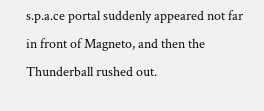s.p.a.ce portal suddenly appeared not far in front of Magneto, and then the Thunderball rushed out.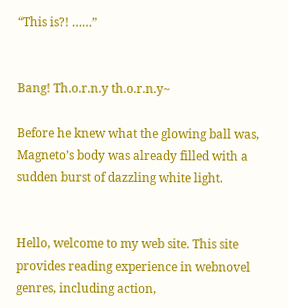“This is?! ……”


Bang! Th.o.r.n.y th.o.r.n.y~

Before he knew what the glowing ball was, Magneto’s body was already filled with a sudden burst of dazzling white light.


Hello, welcome to my web site. This site provides reading experience in webnovel genres, including action,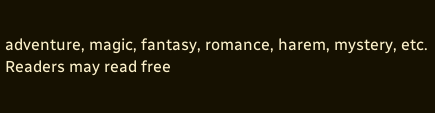adventure, magic, fantasy, romance, harem, mystery, etc. Readers may read free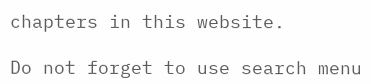chapters in this website.

Do not forget to use search menu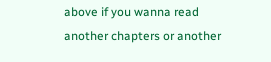above if you wanna read another chapters or another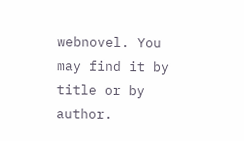webnovel. You may find it by title or by author.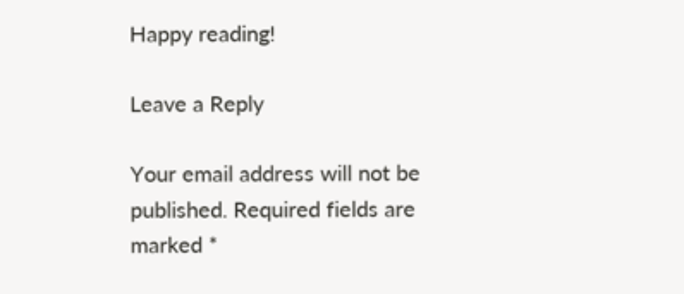Happy reading!

Leave a Reply

Your email address will not be published. Required fields are marked *